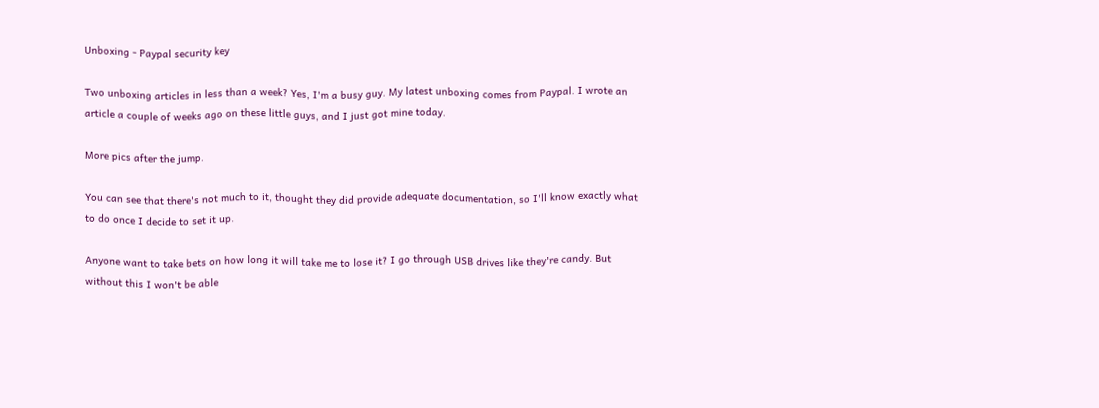Unboxing - Paypal security key

Two unboxing articles in less than a week? Yes, I'm a busy guy. My latest unboxing comes from Paypal. I wrote an article a couple of weeks ago on these little guys, and I just got mine today.

More pics after the jump.

You can see that there's not much to it, thought they did provide adequate documentation, so I'll know exactly what to do once I decide to set it up.

Anyone want to take bets on how long it will take me to lose it? I go through USB drives like they're candy. But without this I won't be able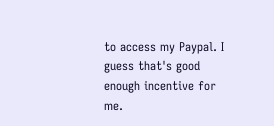to access my Paypal. I guess that's good enough incentive for me.